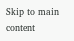Skip to main content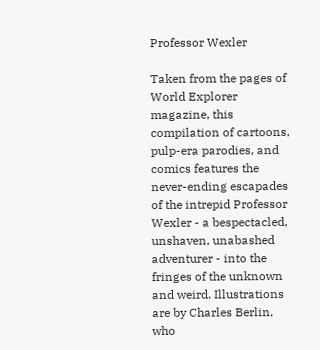Professor Wexler

Taken from the pages of World Explorer magazine, this compilation of cartoons, pulp-era parodies, and comics features the never-ending escapades of the intrepid Professor Wexler - a bespectacled, unshaven, unabashed adventurer - into the fringes of the unknown and weird. Illustrations are by Charles Berlin, who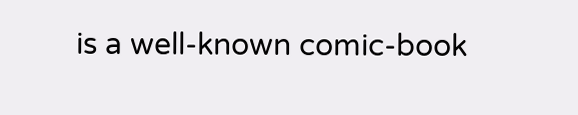is a well-known comic-book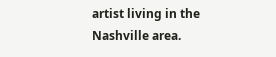artist living in the Nashville area.